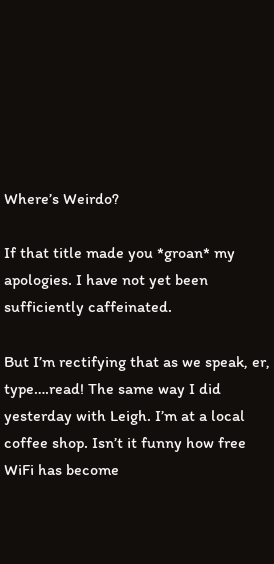Where’s Weirdo?

If that title made you *groan* my apologies. I have not yet been sufficiently caffeinated.

But I’m rectifying that as we speak, er, type….read! The same way I did yesterday with Leigh. I’m at a local coffee shop. Isn’t it funny how free WiFi has become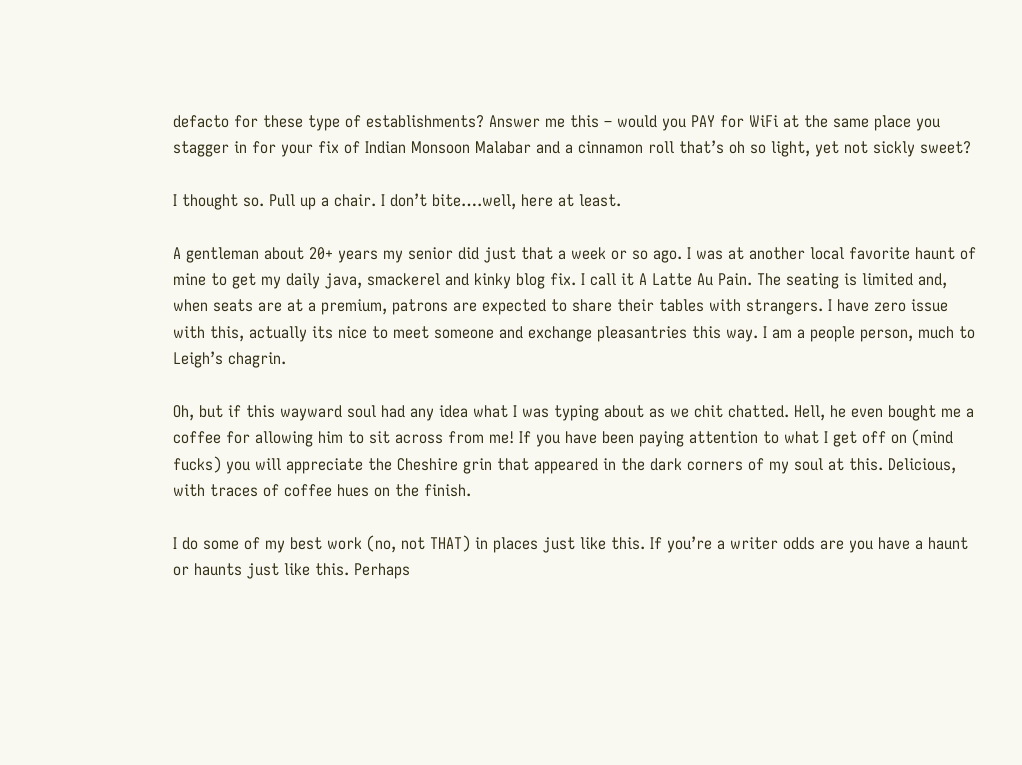defacto for these type of establishments? Answer me this – would you PAY for WiFi at the same place you stagger in for your fix of Indian Monsoon Malabar and a cinnamon roll that’s oh so light, yet not sickly sweet?

I thought so. Pull up a chair. I don’t bite….well, here at least.

A gentleman about 20+ years my senior did just that a week or so ago. I was at another local favorite haunt of mine to get my daily java, smackerel and kinky blog fix. I call it A Latte Au Pain. The seating is limited and, when seats are at a premium, patrons are expected to share their tables with strangers. I have zero issue with this, actually its nice to meet someone and exchange pleasantries this way. I am a people person, much to Leigh’s chagrin.

Oh, but if this wayward soul had any idea what I was typing about as we chit chatted. Hell, he even bought me a coffee for allowing him to sit across from me! If you have been paying attention to what I get off on (mind fucks) you will appreciate the Cheshire grin that appeared in the dark corners of my soul at this. Delicious, with traces of coffee hues on the finish.

I do some of my best work (no, not THAT) in places just like this. If you’re a writer odds are you have a haunt or haunts just like this. Perhaps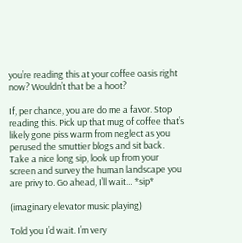you’re reading this at your coffee oasis right now? Wouldn’t that be a hoot?

If, per chance, you are do me a favor. Stop reading this. Pick up that mug of coffee that’s likely gone piss warm from neglect as you perused the smuttier blogs and sit back. Take a nice long sip, look up from your screen and survey the human landscape you are privy to. Go ahead, I’ll wait… *sip*

(imaginary elevator music playing)

Told you I’d wait. I’m very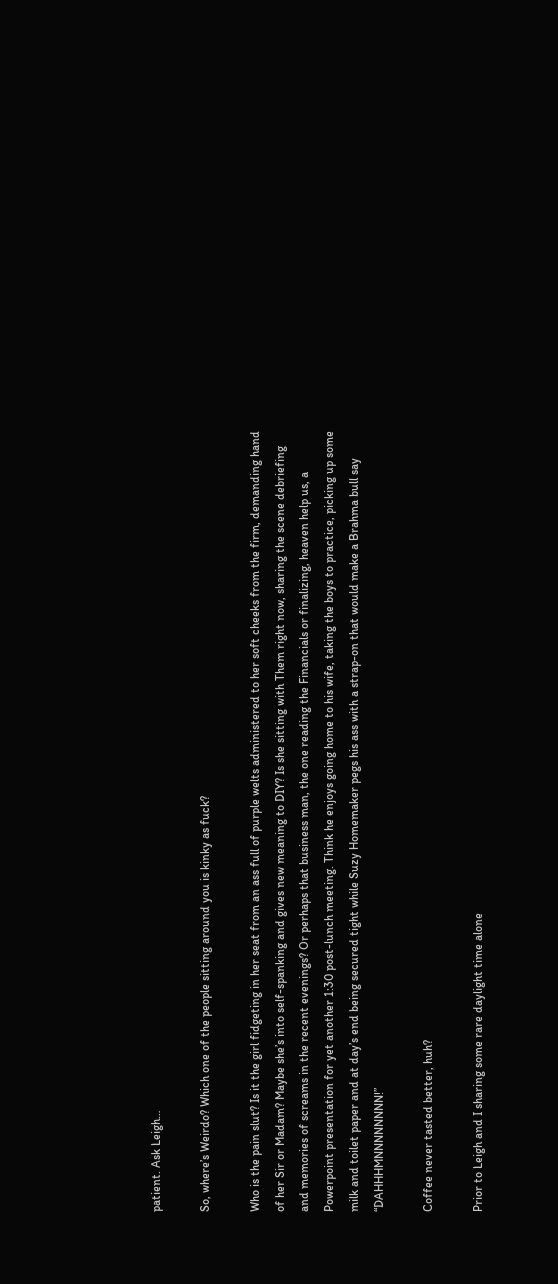patient. Ask Leigh…

So, where’s Weirdo? Which one of the people sitting around you is kinky as fuck?

Who is the pain slut? Is it the girl fidgeting in her seat from an ass full of purple welts administered to her soft cheeks from the firm, demanding hand of her Sir or Madam? Maybe she’s into self-spanking and gives new meaning to DIY? Is she sitting with Them right now, sharing the scene debriefing and memories of screams in the recent evenings? Or perhaps that business man, the one reading the Financials or finalizing, heaven help us, a Powerpoint presentation for yet another 1:30 post-lunch meeting. Think he enjoys going home to his wife, taking the boys to practice, picking up some milk and toilet paper and at day’s end being secured tight while Suzy Homemaker pegs his ass with a strap-on that would make a Brahma bull say “DAHHHMNNNNNNNN!”

Coffee never tasted better, huh?

Prior to Leigh and I sharing some rare daylight time alone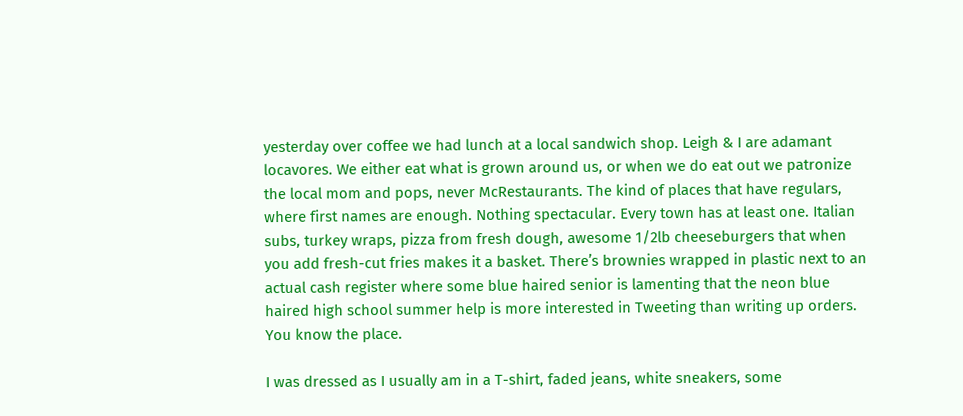yesterday over coffee we had lunch at a local sandwich shop. Leigh & I are adamant locavores. We either eat what is grown around us, or when we do eat out we patronize the local mom and pops, never McRestaurants. The kind of places that have regulars, where first names are enough. Nothing spectacular. Every town has at least one. Italian subs, turkey wraps, pizza from fresh dough, awesome 1/2lb cheeseburgers that when you add fresh-cut fries makes it a basket. There’s brownies wrapped in plastic next to an actual cash register where some blue haired senior is lamenting that the neon blue haired high school summer help is more interested in Tweeting than writing up orders. You know the place.

I was dressed as I usually am in a T-shirt, faded jeans, white sneakers, some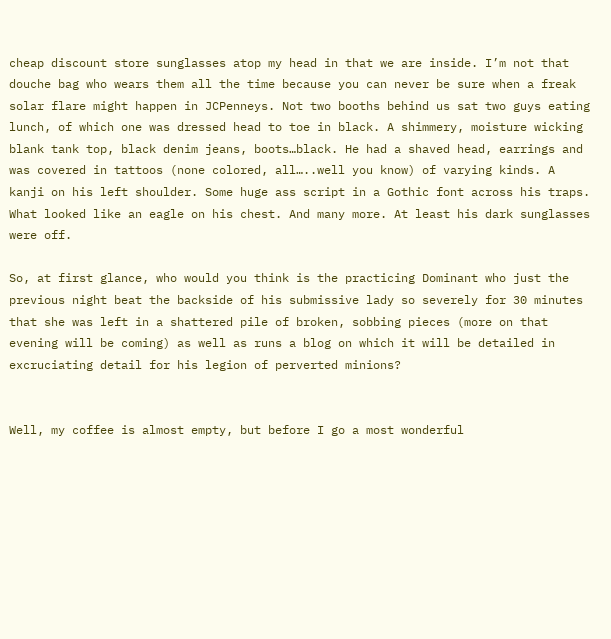cheap discount store sunglasses atop my head in that we are inside. I’m not that douche bag who wears them all the time because you can never be sure when a freak solar flare might happen in JCPenneys. Not two booths behind us sat two guys eating lunch, of which one was dressed head to toe in black. A shimmery, moisture wicking blank tank top, black denim jeans, boots…black. He had a shaved head, earrings and was covered in tattoos (none colored, all…..well you know) of varying kinds. A kanji on his left shoulder. Some huge ass script in a Gothic font across his traps. What looked like an eagle on his chest. And many more. At least his dark sunglasses were off.

So, at first glance, who would you think is the practicing Dominant who just the previous night beat the backside of his submissive lady so severely for 30 minutes that she was left in a shattered pile of broken, sobbing pieces (more on that evening will be coming) as well as runs a blog on which it will be detailed in excruciating detail for his legion of perverted minions?


Well, my coffee is almost empty, but before I go a most wonderful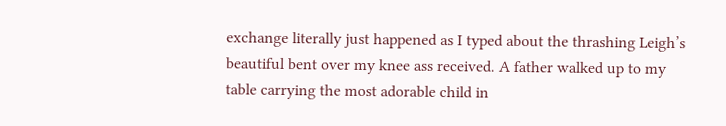exchange literally just happened as I typed about the thrashing Leigh’s beautiful bent over my knee ass received. A father walked up to my table carrying the most adorable child in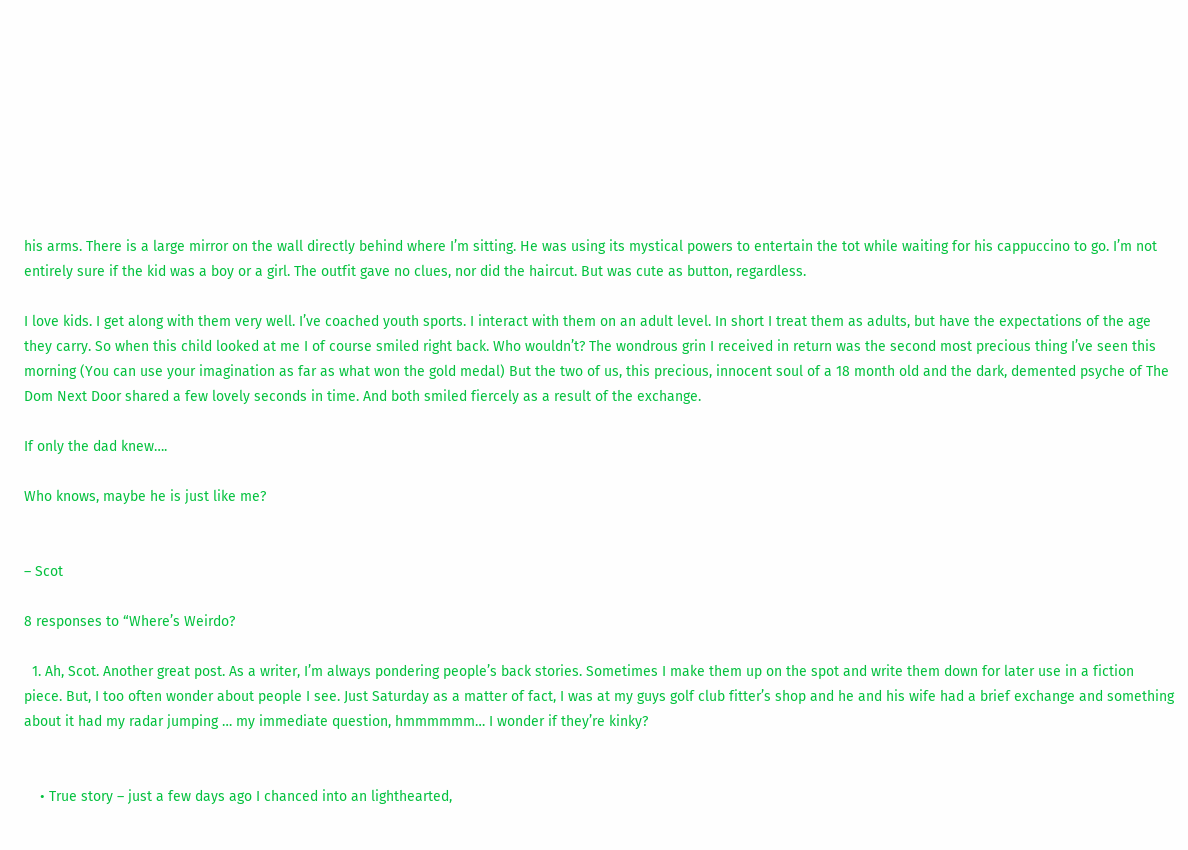his arms. There is a large mirror on the wall directly behind where I’m sitting. He was using its mystical powers to entertain the tot while waiting for his cappuccino to go. I’m not entirely sure if the kid was a boy or a girl. The outfit gave no clues, nor did the haircut. But was cute as button, regardless.

I love kids. I get along with them very well. I’ve coached youth sports. I interact with them on an adult level. In short I treat them as adults, but have the expectations of the age they carry. So when this child looked at me I of course smiled right back. Who wouldn’t? The wondrous grin I received in return was the second most precious thing I’ve seen this morning (You can use your imagination as far as what won the gold medal) But the two of us, this precious, innocent soul of a 18 month old and the dark, demented psyche of The Dom Next Door shared a few lovely seconds in time. And both smiled fiercely as a result of the exchange.

If only the dad knew….

Who knows, maybe he is just like me?


– Scot

8 responses to “Where’s Weirdo?

  1. Ah, Scot. Another great post. As a writer, I’m always pondering people’s back stories. Sometimes I make them up on the spot and write them down for later use in a fiction piece. But, I too often wonder about people I see. Just Saturday as a matter of fact, I was at my guys golf club fitter’s shop and he and his wife had a brief exchange and something about it had my radar jumping … my immediate question, hmmmmmm… I wonder if they’re kinky?


    • True story – just a few days ago I chanced into an lighthearted,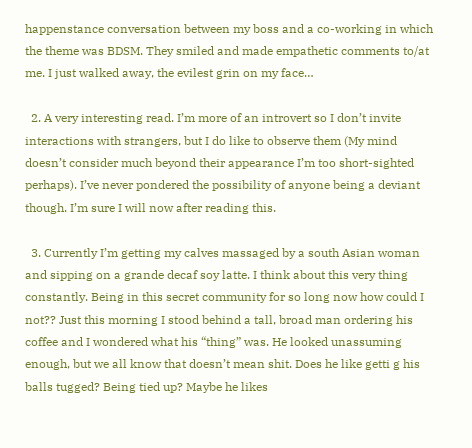happenstance conversation between my boss and a co-working in which the theme was BDSM. They smiled and made empathetic comments to/at me. I just walked away, the evilest grin on my face…

  2. A very interesting read. I’m more of an introvert so I don’t invite interactions with strangers, but I do like to observe them (My mind doesn’t consider much beyond their appearance I’m too short-sighted perhaps). I’ve never pondered the possibility of anyone being a deviant though. I’m sure I will now after reading this.

  3. Currently I’m getting my calves massaged by a south Asian woman and sipping on a grande decaf soy latte. I think about this very thing constantly. Being in this secret community for so long now how could I not?? Just this morning I stood behind a tall, broad man ordering his coffee and I wondered what his “thing” was. He looked unassuming enough, but we all know that doesn’t mean shit. Does he like getti g his balls tugged? Being tied up? Maybe he likes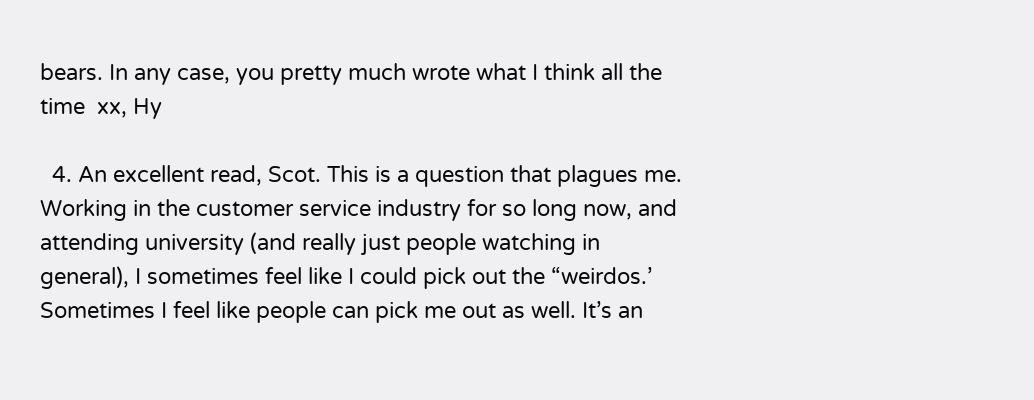bears. In any case, you pretty much wrote what I think all the time  xx, Hy

  4. An excellent read, Scot. This is a question that plagues me. Working in the customer service industry for so long now, and attending university (and really just people watching in general), I sometimes feel like I could pick out the “weirdos.’ Sometimes I feel like people can pick me out as well. It’s an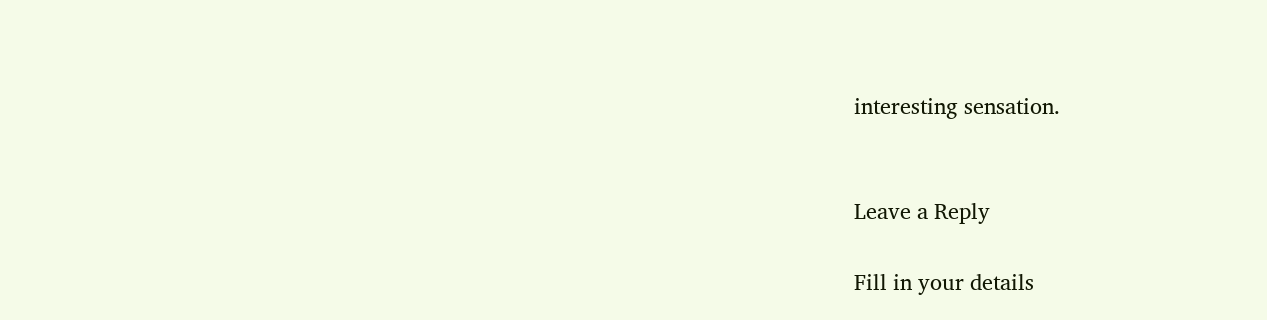interesting sensation.


Leave a Reply

Fill in your details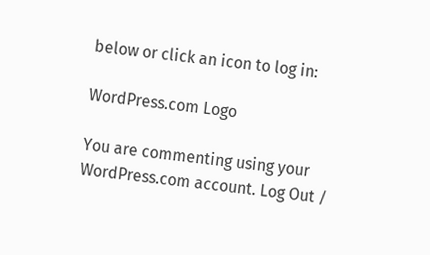below or click an icon to log in:

WordPress.com Logo

You are commenting using your WordPress.com account. Log Out /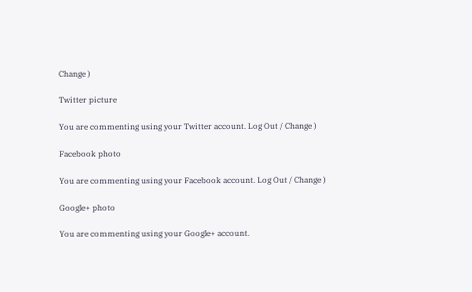Change )

Twitter picture

You are commenting using your Twitter account. Log Out / Change )

Facebook photo

You are commenting using your Facebook account. Log Out / Change )

Google+ photo

You are commenting using your Google+ account.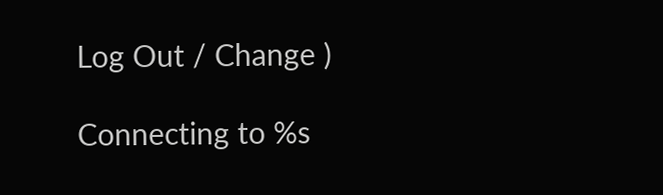Log Out / Change )

Connecting to %s